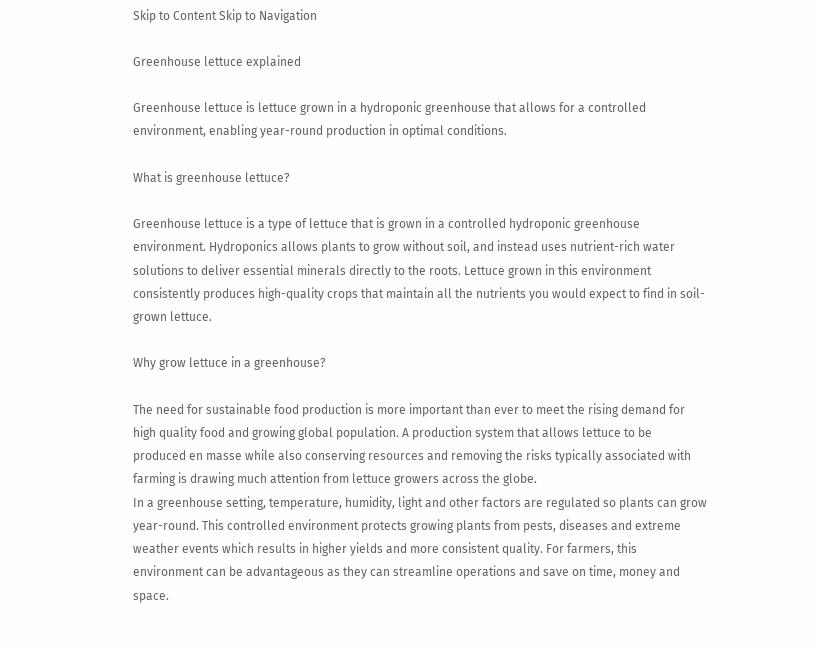Skip to Content Skip to Navigation

Greenhouse lettuce explained

Greenhouse lettuce is lettuce grown in a hydroponic greenhouse that allows for a controlled environment, enabling year-round production in optimal conditions.

What is greenhouse lettuce?

Greenhouse lettuce is a type of lettuce that is grown in a controlled hydroponic greenhouse environment. Hydroponics allows plants to grow without soil, and instead uses nutrient-rich water solutions to deliver essential minerals directly to the roots. Lettuce grown in this environment consistently produces high-quality crops that maintain all the nutrients you would expect to find in soil-grown lettuce.

Why grow lettuce in a greenhouse?

The need for sustainable food production is more important than ever to meet the rising demand for high quality food and growing global population. A production system that allows lettuce to be produced en masse while also conserving resources and removing the risks typically associated with farming is drawing much attention from lettuce growers across the globe.
In a greenhouse setting, temperature, humidity, light and other factors are regulated so plants can grow year-round. This controlled environment protects growing plants from pests, diseases and extreme weather events which results in higher yields and more consistent quality. For farmers, this environment can be advantageous as they can streamline operations and save on time, money and space.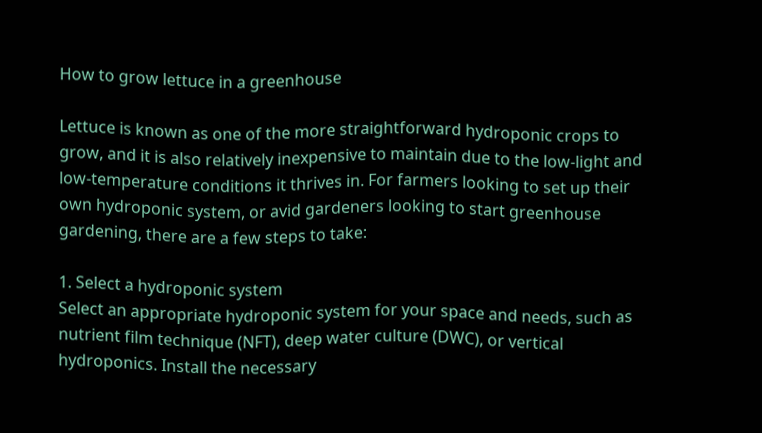How to grow lettuce in a greenhouse

Lettuce is known as one of the more straightforward hydroponic crops to grow, and it is also relatively inexpensive to maintain due to the low-light and low-temperature conditions it thrives in. For farmers looking to set up their own hydroponic system, or avid gardeners looking to start greenhouse gardening, there are a few steps to take:

1. Select a hydroponic system
Select an appropriate hydroponic system for your space and needs, such as nutrient film technique (NFT), deep water culture (DWC), or vertical hydroponics. Install the necessary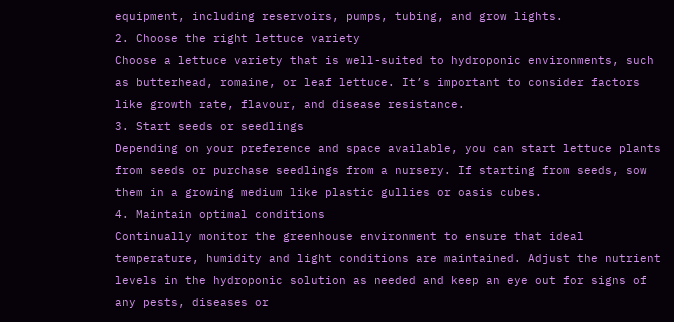equipment, including reservoirs, pumps, tubing, and grow lights.
2. Choose the right lettuce variety
Choose a lettuce variety that is well-suited to hydroponic environments, such as butterhead, romaine, or leaf lettuce. It’s important to consider factors like growth rate, flavour, and disease resistance.
3. Start seeds or seedlings
Depending on your preference and space available, you can start lettuce plants from seeds or purchase seedlings from a nursery. If starting from seeds, sow them in a growing medium like plastic gullies or oasis cubes.
4. Maintain optimal conditions
Continually monitor the greenhouse environment to ensure that ideal temperature, humidity and light conditions are maintained. Adjust the nutrient levels in the hydroponic solution as needed and keep an eye out for signs of any pests, diseases or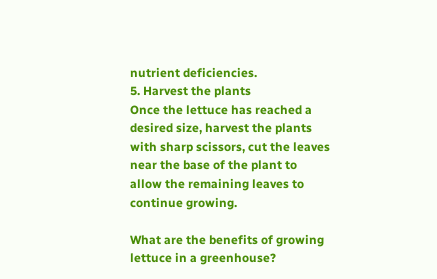nutrient deficiencies.
5. Harvest the plants
Once the lettuce has reached a desired size, harvest the plants with sharp scissors, cut the leaves near the base of the plant to allow the remaining leaves to continue growing.

What are the benefits of growing lettuce in a greenhouse?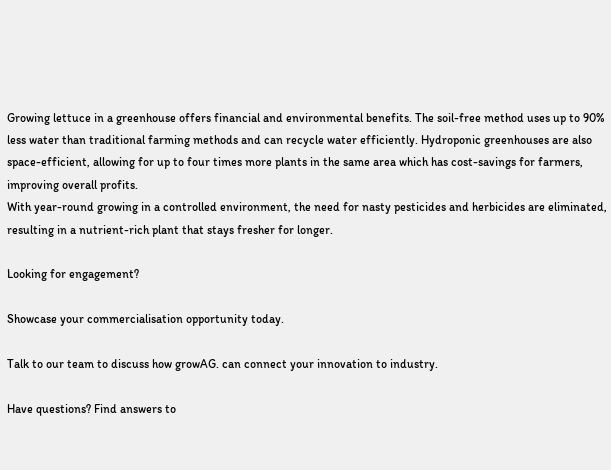Growing lettuce in a greenhouse offers financial and environmental benefits. The soil-free method uses up to 90% less water than traditional farming methods and can recycle water efficiently. Hydroponic greenhouses are also space-efficient, allowing for up to four times more plants in the same area which has cost-savings for farmers, improving overall profits.
With year-round growing in a controlled environment, the need for nasty pesticides and herbicides are eliminated, resulting in a nutrient-rich plant that stays fresher for longer.

Looking for engagement?

Showcase your commercialisation opportunity today.

Talk to our team to discuss how growAG. can connect your innovation to industry.

Have questions? Find answers to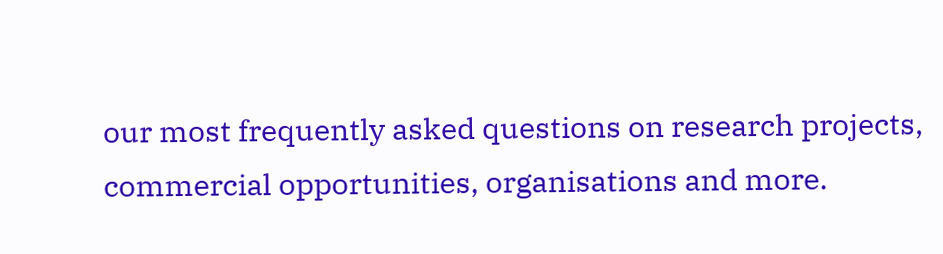our most frequently asked questions on research projects, commercial opportunities, organisations and more.